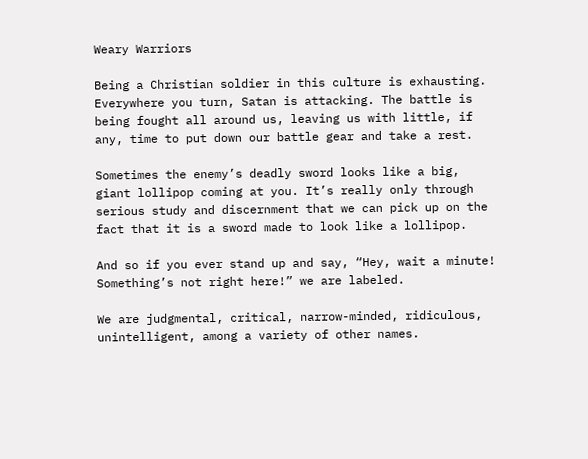Weary Warriors

Being a Christian soldier in this culture is exhausting. Everywhere you turn, Satan is attacking. The battle is being fought all around us, leaving us with little, if any, time to put down our battle gear and take a rest.

Sometimes the enemy’s deadly sword looks like a big, giant lollipop coming at you. It’s really only through serious study and discernment that we can pick up on the fact that it is a sword made to look like a lollipop.

And so if you ever stand up and say, “Hey, wait a minute! Something’s not right here!” we are labeled.

We are judgmental, critical, narrow-minded, ridiculous, unintelligent, among a variety of other names.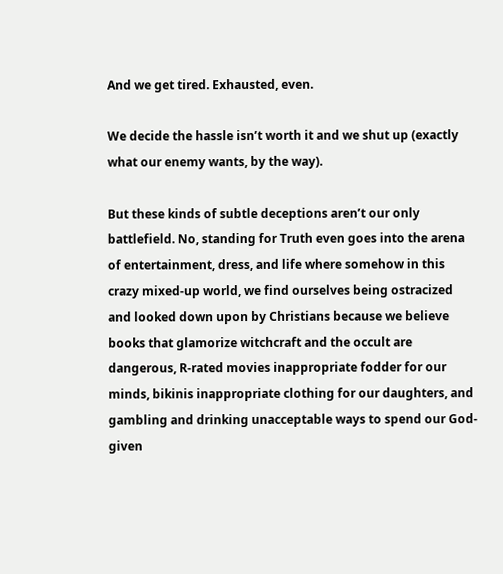And we get tired. Exhausted, even.

We decide the hassle isn’t worth it and we shut up (exactly what our enemy wants, by the way).

But these kinds of subtle deceptions aren’t our only battlefield. No, standing for Truth even goes into the arena of entertainment, dress, and life where somehow in this crazy mixed-up world, we find ourselves being ostracized and looked down upon by Christians because we believe books that glamorize witchcraft and the occult are dangerous, R-rated movies inappropriate fodder for our minds, bikinis inappropriate clothing for our daughters, and gambling and drinking unacceptable ways to spend our God-given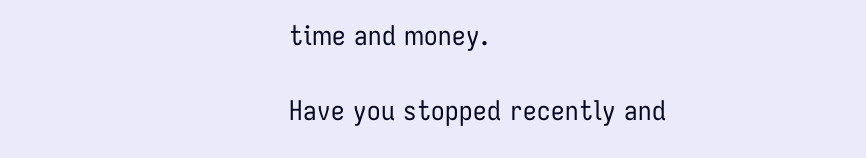time and money.

Have you stopped recently and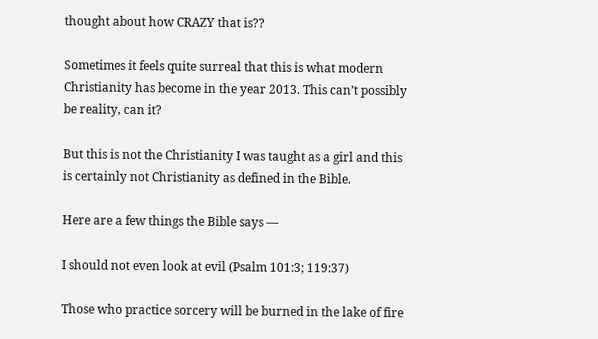thought about how CRAZY that is??

Sometimes it feels quite surreal that this is what modern Christianity has become in the year 2013. This can’t possibly be reality, can it?

But this is not the Christianity I was taught as a girl and this is certainly not Christianity as defined in the Bible.

Here are a few things the Bible says —

I should not even look at evil (Psalm 101:3; 119:37)

Those who practice sorcery will be burned in the lake of fire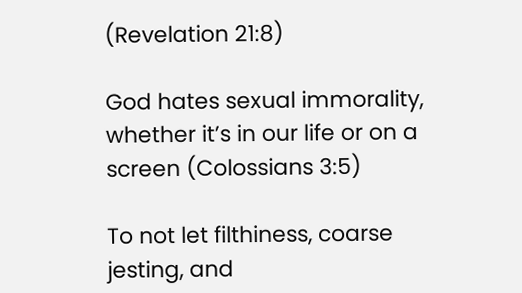(Revelation 21:8)

God hates sexual immorality, whether it’s in our life or on a screen (Colossians 3:5)

To not let filthiness, coarse jesting, and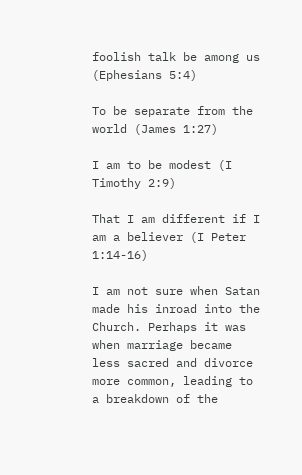foolish talk be among us (Ephesians 5:4)

To be separate from the world (James 1:27)

I am to be modest (I Timothy 2:9)

That I am different if I am a believer (I Peter 1:14-16)

I am not sure when Satan made his inroad into the Church. Perhaps it was when marriage became less sacred and divorce more common, leading to a breakdown of the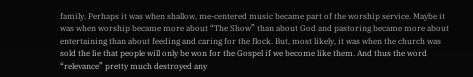family. Perhaps it was when shallow, me-centered music became part of the worship service. Maybe it was when worship became more about “The Show” than about God and pastoring became more about entertaining than about feeding and caring for the flock. But, most likely, it was when the church was sold the lie that people will only be won for the Gospel if we become like them. And thus the word “relevance” pretty much destroyed any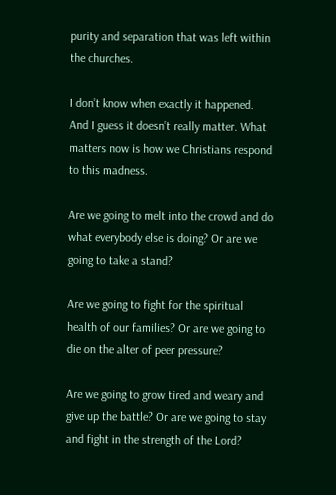purity and separation that was left within the churches.

I don’t know when exactly it happened. And I guess it doesn’t really matter. What matters now is how we Christians respond to this madness.

Are we going to melt into the crowd and do what everybody else is doing? Or are we going to take a stand?

Are we going to fight for the spiritual health of our families? Or are we going to die on the alter of peer pressure?

Are we going to grow tired and weary and give up the battle? Or are we going to stay and fight in the strength of the Lord?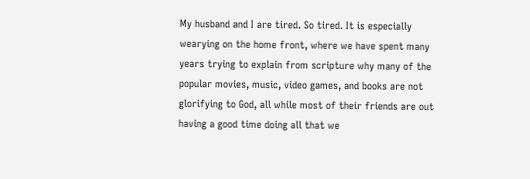My husband and I are tired. So tired. It is especially wearying on the home front, where we have spent many years trying to explain from scripture why many of the popular movies, music, video games, and books are not glorifying to God, all while most of their friends are out having a good time doing all that we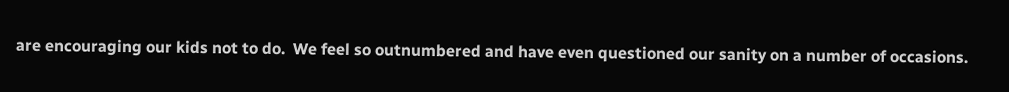are encouraging our kids not to do.  We feel so outnumbered and have even questioned our sanity on a number of occasions.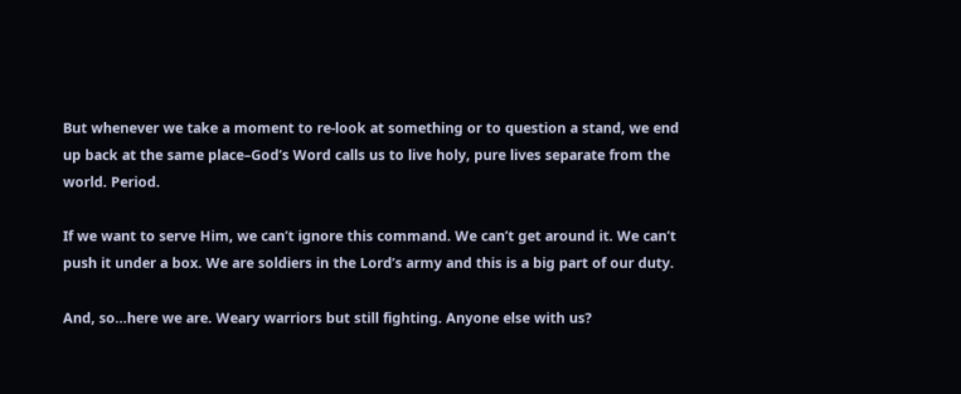But whenever we take a moment to re-look at something or to question a stand, we end up back at the same place–God’s Word calls us to live holy, pure lives separate from the world. Period.

If we want to serve Him, we can’t ignore this command. We can’t get around it. We can’t push it under a box. We are soldiers in the Lord’s army and this is a big part of our duty.

And, so…here we are. Weary warriors but still fighting. Anyone else with us?